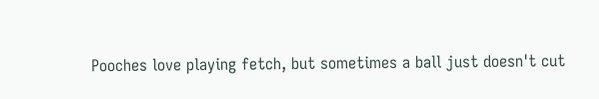Pooches love playing fetch, but sometimes a ball just doesn't cut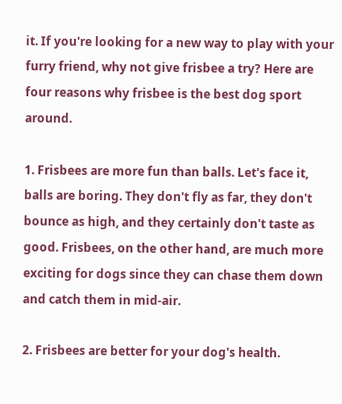it. If you're looking for a new way to play with your furry friend, why not give frisbee a try? Here are four reasons why frisbee is the best dog sport around.

1. Frisbees are more fun than balls. Let's face it, balls are boring. They don't fly as far, they don't bounce as high, and they certainly don't taste as good. Frisbees, on the other hand, are much more exciting for dogs since they can chase them down and catch them in mid-air.

2. Frisbees are better for your dog's health.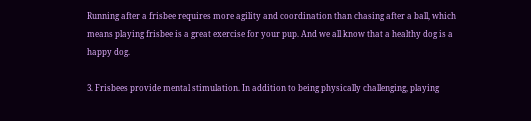Running after a frisbee requires more agility and coordination than chasing after a ball, which means playing frisbee is a great exercise for your pup. And we all know that a healthy dog is a happy dog.

3. Frisbees provide mental stimulation. In addition to being physically challenging, playing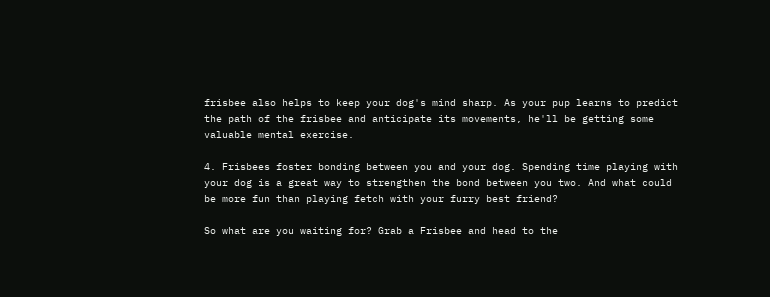frisbee also helps to keep your dog's mind sharp. As your pup learns to predict the path of the frisbee and anticipate its movements, he'll be getting some valuable mental exercise.

4. Frisbees foster bonding between you and your dog. Spending time playing with your dog is a great way to strengthen the bond between you two. And what could be more fun than playing fetch with your furry best friend?

So what are you waiting for? Grab a Frisbee and head to the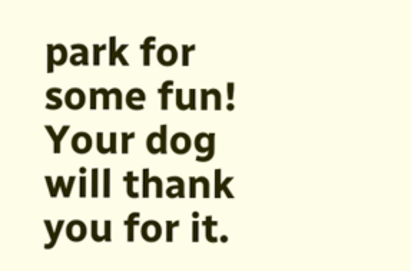park for some fun! Your dog will thank you for it.